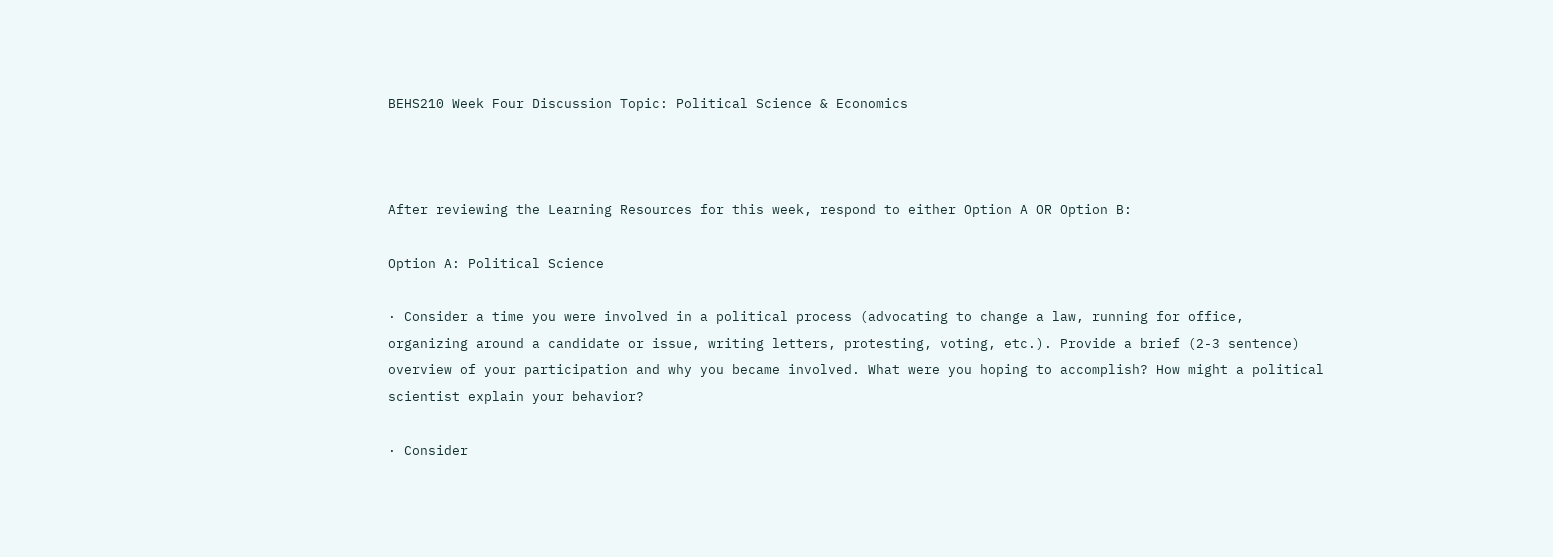BEHS210 Week Four Discussion Topic: Political Science & Economics



After reviewing the Learning Resources for this week, respond to either Option A OR Option B:

Option A: Political Science

· Consider a time you were involved in a political process (advocating to change a law, running for office, organizing around a candidate or issue, writing letters, protesting, voting, etc.). Provide a brief (2-3 sentence) overview of your participation and why you became involved. What were you hoping to accomplish? How might a political scientist explain your behavior?

· Consider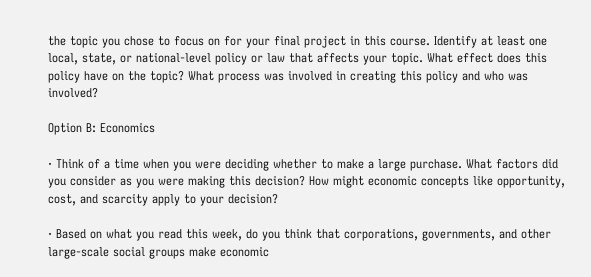the topic you chose to focus on for your final project in this course. Identify at least one local, state, or national-level policy or law that affects your topic. What effect does this policy have on the topic? What process was involved in creating this policy and who was involved?

Option B: Economics

· Think of a time when you were deciding whether to make a large purchase. What factors did you consider as you were making this decision? How might economic concepts like opportunity, cost, and scarcity apply to your decision?

· Based on what you read this week, do you think that corporations, governments, and other large-scale social groups make economic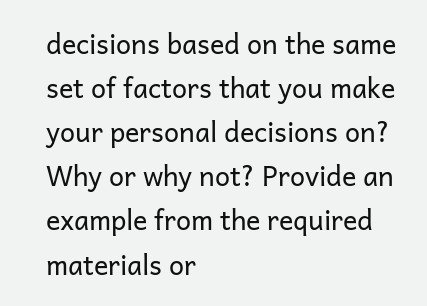decisions based on the same set of factors that you make your personal decisions on? Why or why not? Provide an example from the required materials or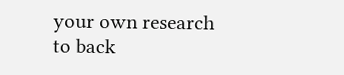your own research to back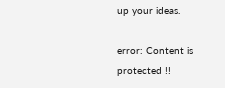up your ideas.

error: Content is protected !!